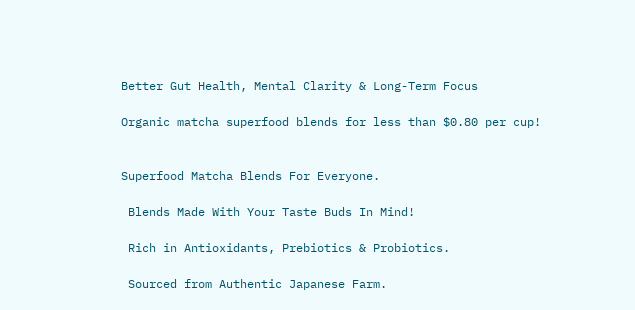Better Gut Health, Mental Clarity & Long-Term Focus

Organic matcha superfood blends for less than $0.80 per cup!


Superfood Matcha Blends For Everyone.

 Blends Made With Your Taste Buds In Mind!

 Rich in Antioxidants, Prebiotics & Probiotics.

 Sourced from Authentic Japanese Farm.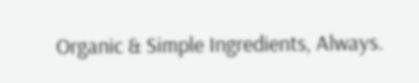Organic & Simple Ingredients, Always.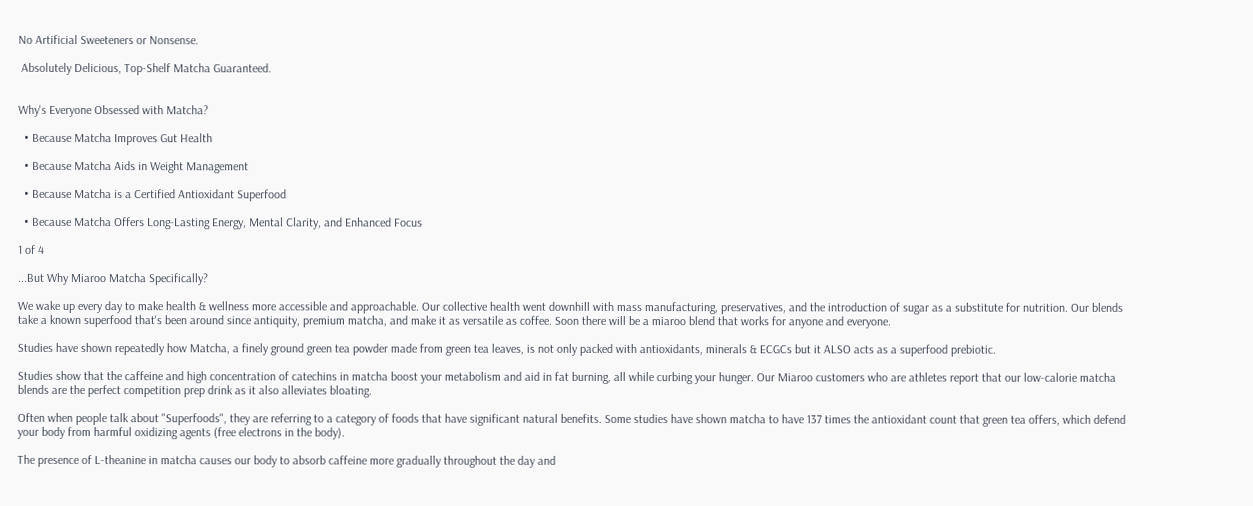No Artificial Sweeteners or Nonsense.

 Absolutely Delicious, Top-Shelf Matcha Guaranteed.


Why's Everyone Obsessed with Matcha?

  • Because Matcha Improves Gut Health

  • Because Matcha Aids in Weight Management

  • Because Matcha is a Certified Antioxidant Superfood

  • Because Matcha Offers Long-Lasting Energy, Mental Clarity, and Enhanced Focus

1 of 4

...But Why Miaroo Matcha Specifically?

We wake up every day to make health & wellness more accessible and approachable. Our collective health went downhill with mass manufacturing, preservatives, and the introduction of sugar as a substitute for nutrition. Our blends take a known superfood that's been around since antiquity, premium matcha, and make it as versatile as coffee. Soon there will be a miaroo blend that works for anyone and everyone.

Studies have shown repeatedly how Matcha, a finely ground green tea powder made from green tea leaves, is not only packed with antioxidants, minerals & ECGCs but it ALSO acts as a superfood prebiotic.

Studies show that the caffeine and high concentration of catechins in matcha boost your metabolism and aid in fat burning, all while curbing your hunger. Our Miaroo customers who are athletes report that our low-calorie matcha blends are the perfect competition prep drink as it also alleviates bloating.

Often when people talk about "Superfoods", they are referring to a category of foods that have significant natural benefits. Some studies have shown matcha to have 137 times the antioxidant count that green tea offers, which defend your body from harmful oxidizing agents (free electrons in the body).

The presence of L-theanine in matcha causes our body to absorb caffeine more gradually throughout the day and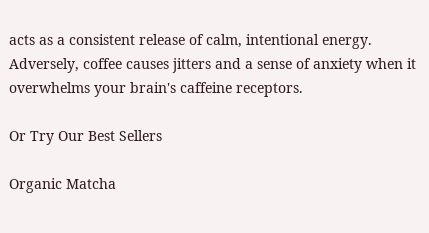acts as a consistent release of calm, intentional energy. Adversely, coffee causes jitters and a sense of anxiety when it overwhelms your brain's caffeine receptors.

Or Try Our Best Sellers

Organic Matcha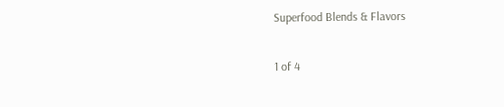Superfood Blends & Flavors

1 of 4